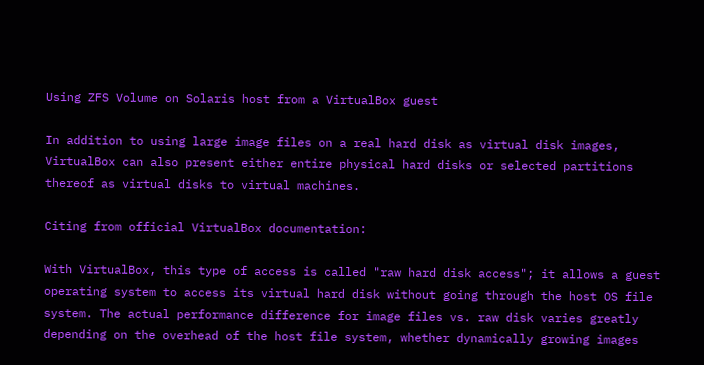Using ZFS Volume on Solaris host from a VirtualBox guest

In addition to using large image files on a real hard disk as virtual disk images, VirtualBox can also present either entire physical hard disks or selected partitions thereof as virtual disks to virtual machines.

Citing from official VirtualBox documentation:

With VirtualBox, this type of access is called "raw hard disk access"; it allows a guest operating system to access its virtual hard disk without going through the host OS file system. The actual performance difference for image files vs. raw disk varies greatly depending on the overhead of the host file system, whether dynamically growing images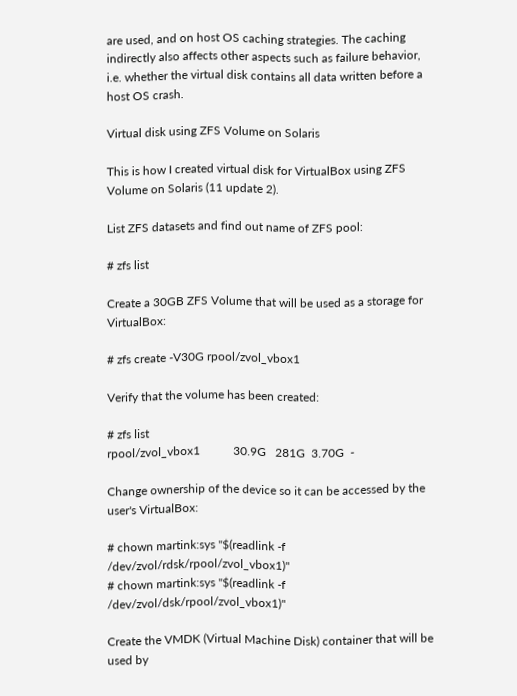are used, and on host OS caching strategies. The caching indirectly also affects other aspects such as failure behavior, i.e. whether the virtual disk contains all data written before a host OS crash.

Virtual disk using ZFS Volume on Solaris

This is how I created virtual disk for VirtualBox using ZFS Volume on Solaris (11 update 2).

List ZFS datasets and find out name of ZFS pool:

# zfs list

Create a 30GB ZFS Volume that will be used as a storage for VirtualBox:

# zfs create -V30G rpool/zvol_vbox1

Verify that the volume has been created:

# zfs list
rpool/zvol_vbox1           30.9G   281G  3.70G  -

Change ownership of the device so it can be accessed by the user's VirtualBox:

# chown martink:sys "$(readlink -f /dev/zvol/rdsk/rpool/zvol_vbox1)"
# chown martink:sys "$(readlink -f /dev/zvol/dsk/rpool/zvol_vbox1)"

Create the VMDK (Virtual Machine Disk) container that will be used by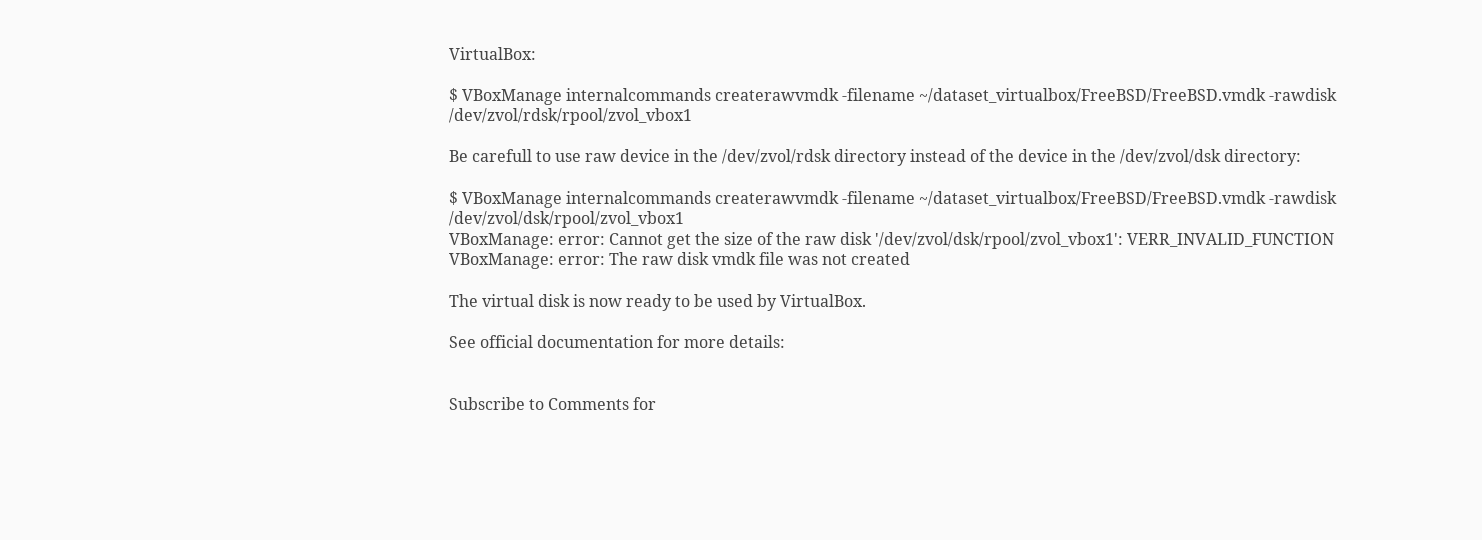VirtualBox:

$ VBoxManage internalcommands createrawvmdk -filename ~/dataset_virtualbox/FreeBSD/FreeBSD.vmdk -rawdisk /dev/zvol/rdsk/rpool/zvol_vbox1

Be carefull to use raw device in the /dev/zvol/rdsk directory instead of the device in the /dev/zvol/dsk directory:

$ VBoxManage internalcommands createrawvmdk -filename ~/dataset_virtualbox/FreeBSD/FreeBSD.vmdk -rawdisk /dev/zvol/dsk/rpool/zvol_vbox1
VBoxManage: error: Cannot get the size of the raw disk '/dev/zvol/dsk/rpool/zvol_vbox1': VERR_INVALID_FUNCTION
VBoxManage: error: The raw disk vmdk file was not created

The virtual disk is now ready to be used by VirtualBox.

See official documentation for more details:


Subscribe to Comments for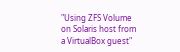"Using ZFS Volume on Solaris host from a VirtualBox guest"